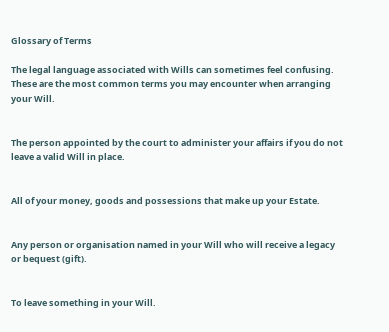Glossary of Terms

The legal language associated with Wills can sometimes feel confusing. These are the most common terms you may encounter when arranging your Will.


The person appointed by the court to administer your affairs if you do not leave a valid Will in place.


All of your money, goods and possessions that make up your Estate.


Any person or organisation named in your Will who will receive a legacy or bequest (gift).


To leave something in your Will.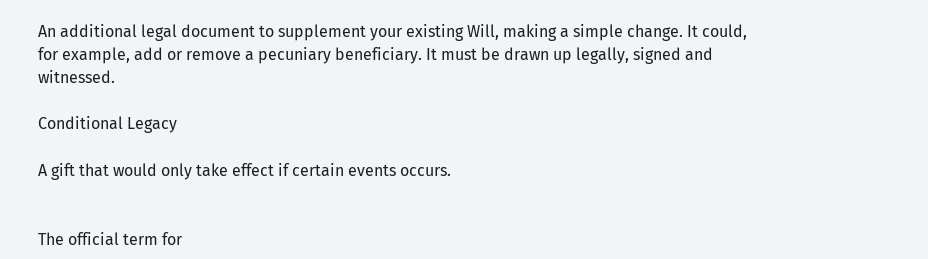An additional legal document to supplement your existing Will, making a simple change. It could, for example, add or remove a pecuniary beneficiary. It must be drawn up legally, signed and witnessed.

Conditional Legacy

A gift that would only take effect if certain events occurs.


The official term for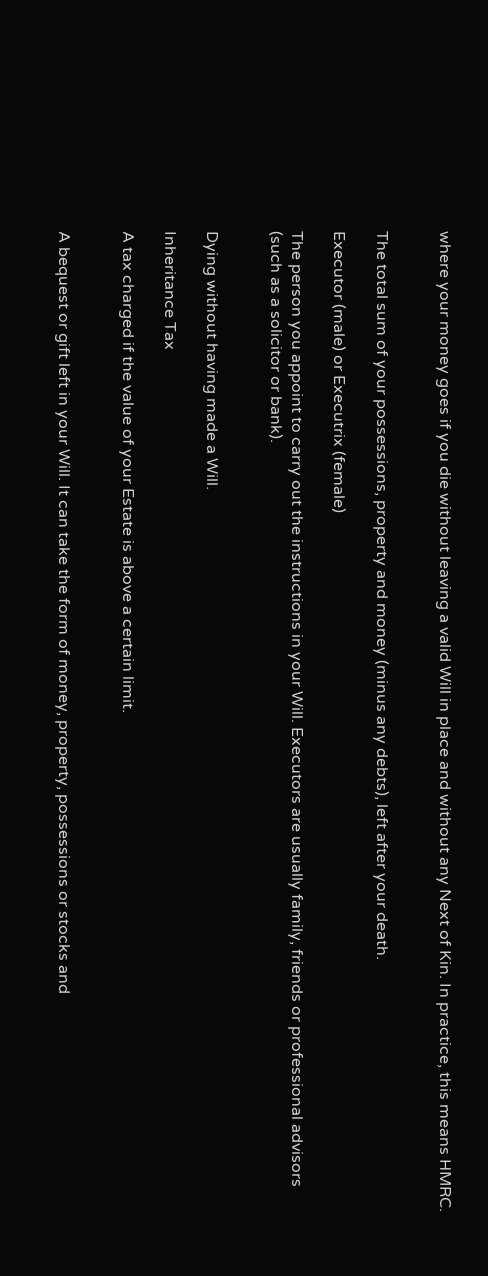where your money goes if you die without leaving a valid Will in place and without any Next of Kin. In practice, this means HMRC.


The total sum of your possessions, property and money (minus any debts), left after your death.

Executor (male) or Executrix (female)

The person you appoint to carry out the instructions in your Will. Executors are usually family, friends or professional advisors (such as a solicitor or bank).


Dying without having made a Will.

Inheritance Tax

A tax charged if the value of your Estate is above a certain limit.


A bequest or gift left in your Will. It can take the form of money, property, possessions or stocks and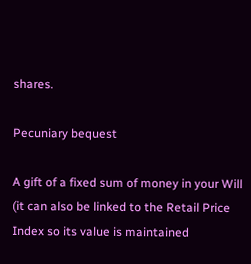shares.

Pecuniary bequest

A gift of a fixed sum of money in your Will (it can also be linked to the Retail Price Index so its value is maintained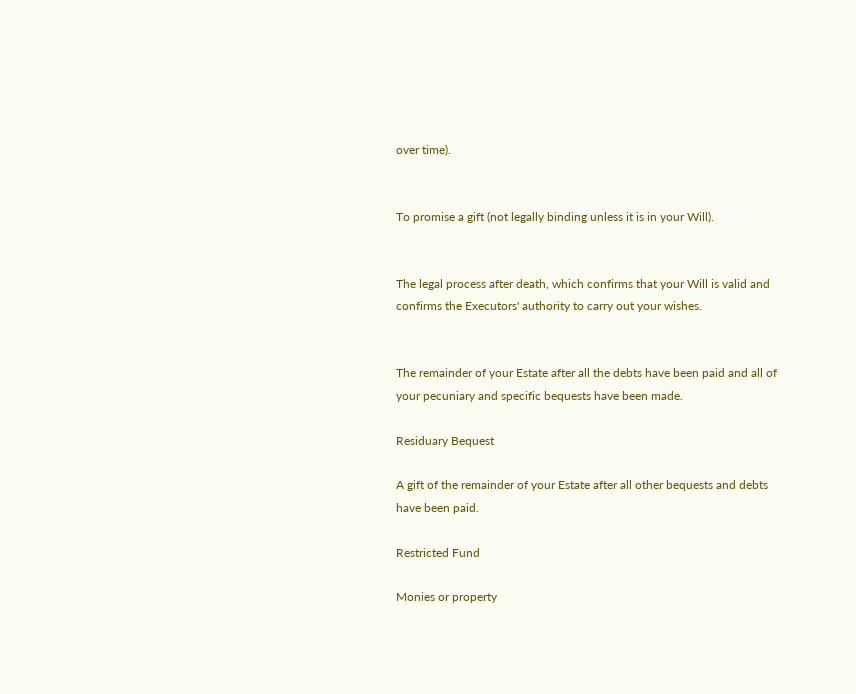over time).


To promise a gift (not legally binding unless it is in your Will).


The legal process after death, which confirms that your Will is valid and confirms the Executors' authority to carry out your wishes.


The remainder of your Estate after all the debts have been paid and all of your pecuniary and specific bequests have been made.

Residuary Bequest

A gift of the remainder of your Estate after all other bequests and debts have been paid.

Restricted Fund

Monies or property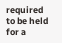required to be held for a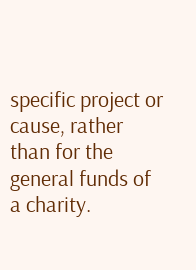specific project or cause, rather than for the general funds of a charity.